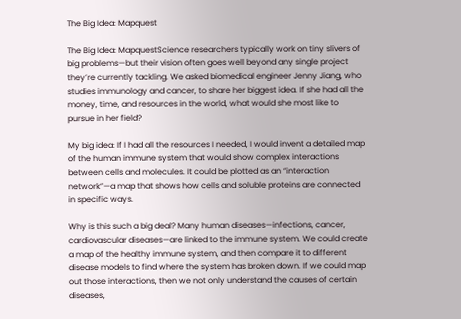The Big Idea: Mapquest

The Big Idea: MapquestScience researchers typically work on tiny slivers of big problems—but their vision often goes well beyond any single project they’re currently tackling. We asked biomedical engineer Jenny Jiang, who studies immunology and cancer, to share her biggest idea. If she had all the money, time, and resources in the world, what would she most like to pursue in her field?

My big idea: If I had all the resources I needed, I would invent a detailed map of the human immune system that would show complex interactions between cells and molecules. It could be plotted as an “interaction network”—a map that shows how cells and soluble proteins are connected in specific ways.

Why is this such a big deal? Many human diseases—infections, cancer, cardiovascular diseases—are linked to the immune system. We could create a map of the healthy immune system, and then compare it to different disease models to find where the system has broken down. If we could map out those interactions, then we not only understand the causes of certain diseases,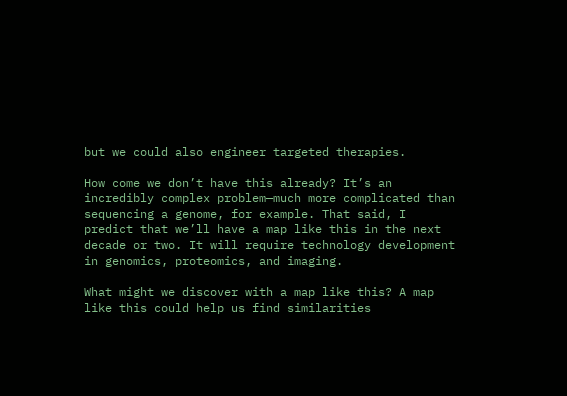but we could also engineer targeted therapies.

How come we don’t have this already? It’s an incredibly complex problem—much more complicated than sequencing a genome, for example. That said, I predict that we’ll have a map like this in the next decade or two. It will require technology development in genomics, proteomics, and imaging.

What might we discover with a map like this? A map like this could help us find similarities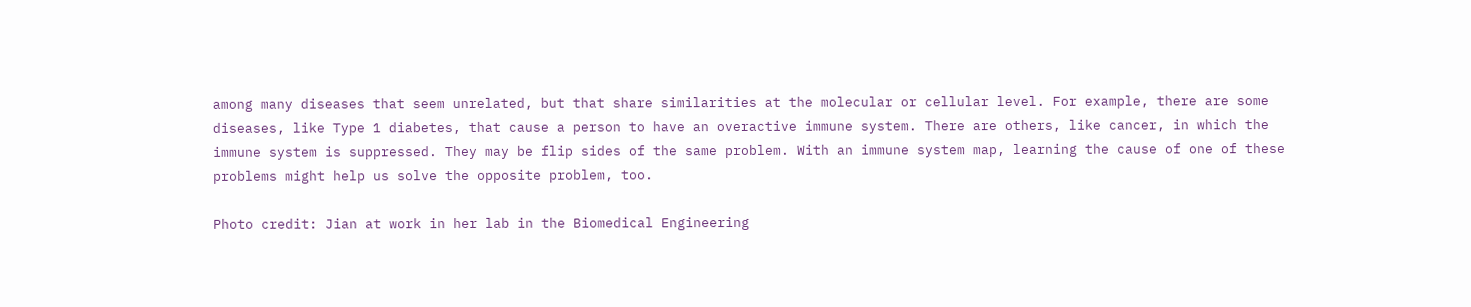among many diseases that seem unrelated, but that share similarities at the molecular or cellular level. For example, there are some diseases, like Type 1 diabetes, that cause a person to have an overactive immune system. There are others, like cancer, in which the immune system is suppressed. They may be flip sides of the same problem. With an immune system map, learning the cause of one of these problems might help us solve the opposite problem, too.

Photo credit: Jian at work in her lab in the Biomedical Engineering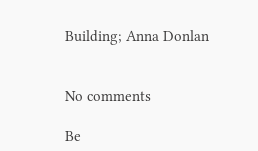Building; Anna Donlan


No comments

Be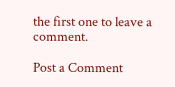the first one to leave a comment.

Post a Comment